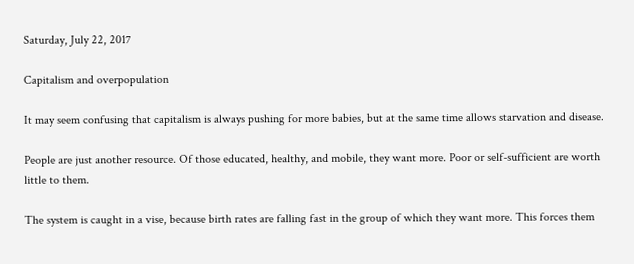Saturday, July 22, 2017

Capitalism and overpopulation

It may seem confusing that capitalism is always pushing for more babies, but at the same time allows starvation and disease.

People are just another resource. Of those educated, healthy, and mobile, they want more. Poor or self-sufficient are worth little to them.

The system is caught in a vise, because birth rates are falling fast in the group of which they want more. This forces them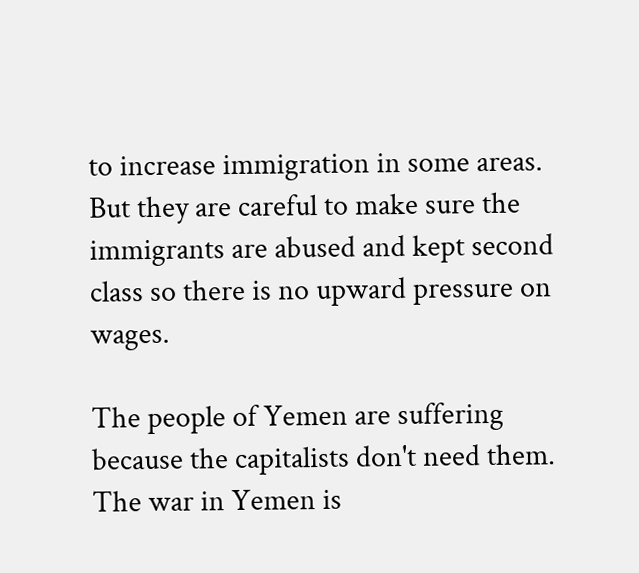to increase immigration in some areas. But they are careful to make sure the immigrants are abused and kept second class so there is no upward pressure on wages.

The people of Yemen are suffering because the capitalists don't need them. The war in Yemen is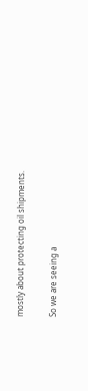mostly about protecting oil shipments.

So we are seeing a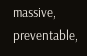massive, preventable,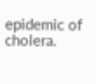epidemic of cholera.